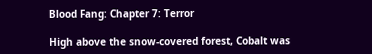Blood Fang: Chapter 7: Terror

High above the snow-covered forest, Cobalt was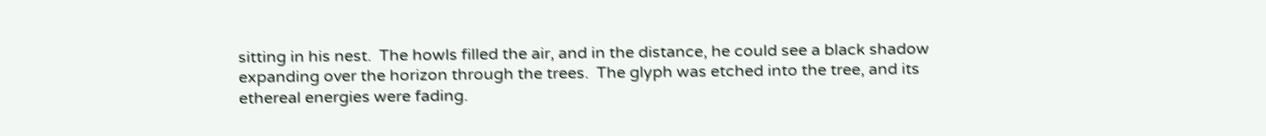sitting in his nest.  The howls filled the air, and in the distance, he could see a black shadow expanding over the horizon through the trees.  The glyph was etched into the tree, and its ethereal energies were fading.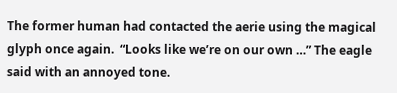The former human had contacted the aerie using the magical glyph once again.  “Looks like we’re on our own …” The eagle said with an annoyed tone.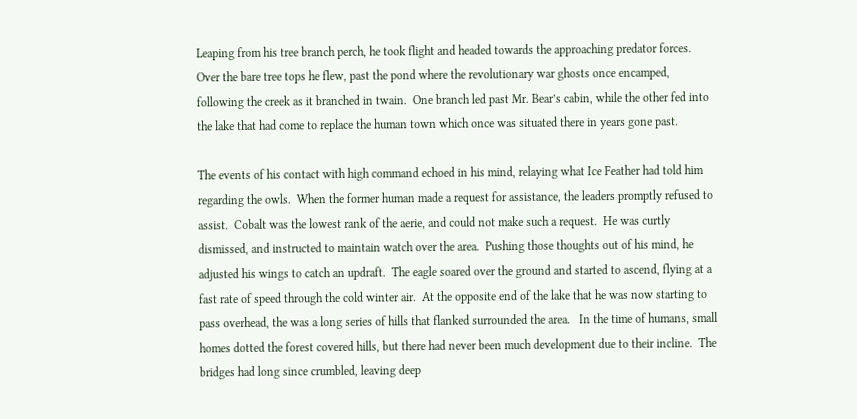Leaping from his tree branch perch, he took flight and headed towards the approaching predator forces.  Over the bare tree tops he flew, past the pond where the revolutionary war ghosts once encamped, following the creek as it branched in twain.  One branch led past Mr. Bear’s cabin, while the other fed into the lake that had come to replace the human town which once was situated there in years gone past.

The events of his contact with high command echoed in his mind, relaying what Ice Feather had told him regarding the owls.  When the former human made a request for assistance, the leaders promptly refused to assist.  Cobalt was the lowest rank of the aerie, and could not make such a request.  He was curtly dismissed, and instructed to maintain watch over the area.  Pushing those thoughts out of his mind, he adjusted his wings to catch an updraft.  The eagle soared over the ground and started to ascend, flying at a fast rate of speed through the cold winter air.  At the opposite end of the lake that he was now starting to pass overhead, the was a long series of hills that flanked surrounded the area.   In the time of humans, small homes dotted the forest covered hills, but there had never been much development due to their incline.  The bridges had long since crumbled, leaving deep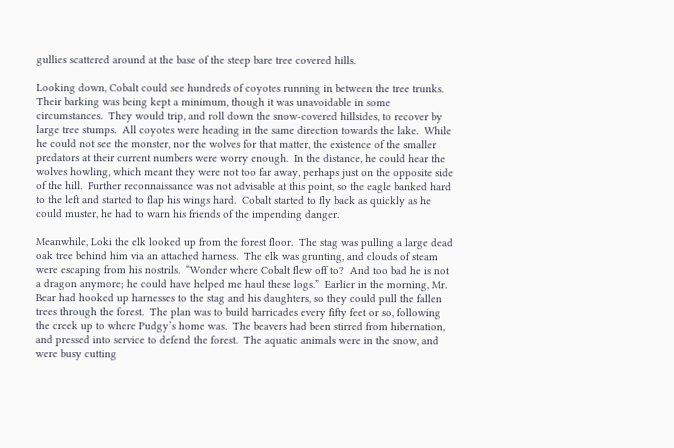gullies scattered around at the base of the steep bare tree covered hills.

Looking down, Cobalt could see hundreds of coyotes running in between the tree trunks.  Their barking was being kept a minimum, though it was unavoidable in some circumstances.  They would trip, and roll down the snow-covered hillsides, to recover by large tree stumps.  All coyotes were heading in the same direction towards the lake.  While he could not see the monster, nor the wolves for that matter, the existence of the smaller predators at their current numbers were worry enough.  In the distance, he could hear the wolves howling, which meant they were not too far away, perhaps just on the opposite side of the hill.  Further reconnaissance was not advisable at this point, so the eagle banked hard to the left and started to flap his wings hard.  Cobalt started to fly back as quickly as he could muster, he had to warn his friends of the impending danger.

Meanwhile, Loki the elk looked up from the forest floor.  The stag was pulling a large dead oak tree behind him via an attached harness.  The elk was grunting, and clouds of steam were escaping from his nostrils.  “Wonder where Cobalt flew off to?  And too bad he is not a dragon anymore; he could have helped me haul these logs.”  Earlier in the morning, Mr. Bear had hooked up harnesses to the stag and his daughters, so they could pull the fallen trees through the forest.  The plan was to build barricades every fifty feet or so, following the creek up to where Pudgy’s home was.  The beavers had been stirred from hibernation, and pressed into service to defend the forest.  The aquatic animals were in the snow, and were busy cutting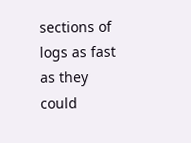sections of logs as fast as they could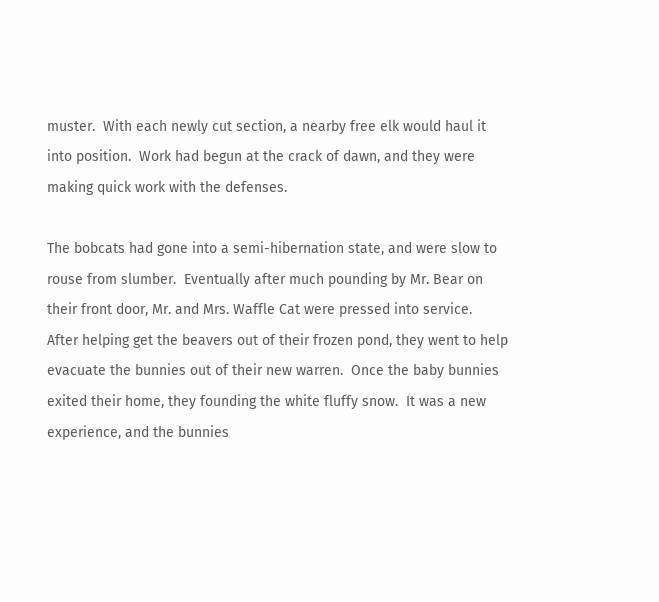muster.  With each newly cut section, a nearby free elk would haul it into position.  Work had begun at the crack of dawn, and they were making quick work with the defenses.

The bobcats had gone into a semi-hibernation state, and were slow to rouse from slumber.  Eventually after much pounding by Mr. Bear on their front door, Mr. and Mrs. Waffle Cat were pressed into service.  After helping get the beavers out of their frozen pond, they went to help evacuate the bunnies out of their new warren.  Once the baby bunnies exited their home, they founding the white fluffy snow.  It was a new experience, and the bunnies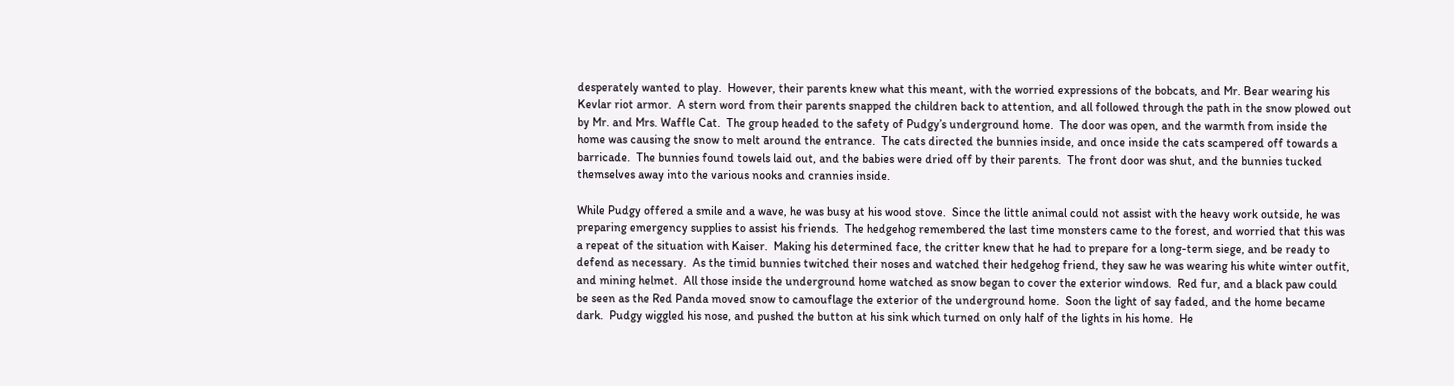desperately wanted to play.  However, their parents knew what this meant, with the worried expressions of the bobcats, and Mr. Bear wearing his Kevlar riot armor.  A stern word from their parents snapped the children back to attention, and all followed through the path in the snow plowed out by Mr. and Mrs. Waffle Cat.  The group headed to the safety of Pudgy’s underground home.  The door was open, and the warmth from inside the home was causing the snow to melt around the entrance.  The cats directed the bunnies inside, and once inside the cats scampered off towards a barricade.  The bunnies found towels laid out, and the babies were dried off by their parents.  The front door was shut, and the bunnies tucked themselves away into the various nooks and crannies inside.

While Pudgy offered a smile and a wave, he was busy at his wood stove.  Since the little animal could not assist with the heavy work outside, he was preparing emergency supplies to assist his friends.  The hedgehog remembered the last time monsters came to the forest, and worried that this was a repeat of the situation with Kaiser.  Making his determined face, the critter knew that he had to prepare for a long-term siege, and be ready to defend as necessary.  As the timid bunnies twitched their noses and watched their hedgehog friend, they saw he was wearing his white winter outfit, and mining helmet.  All those inside the underground home watched as snow began to cover the exterior windows.  Red fur, and a black paw could be seen as the Red Panda moved snow to camouflage the exterior of the underground home.  Soon the light of say faded, and the home became dark.  Pudgy wiggled his nose, and pushed the button at his sink which turned on only half of the lights in his home.  He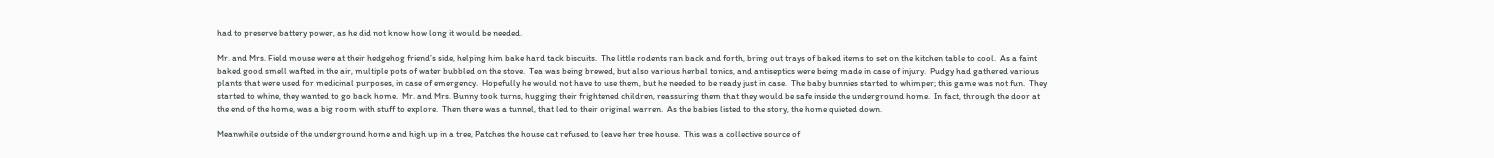had to preserve battery power, as he did not know how long it would be needed.

Mr. and Mrs. Field mouse were at their hedgehog friend’s side, helping him bake hard tack biscuits.  The little rodents ran back and forth, bring out trays of baked items to set on the kitchen table to cool.  As a faint baked good smell wafted in the air, multiple pots of water bubbled on the stove.  Tea was being brewed, but also various herbal tonics, and antiseptics were being made in case of injury.  Pudgy had gathered various plants that were used for medicinal purposes, in case of emergency.  Hopefully he would not have to use them, but he needed to be ready just in case.  The baby bunnies started to whimper; this game was not fun.  They started to whine, they wanted to go back home.  Mr. and Mrs. Bunny took turns, hugging their frightened children, reassuring them that they would be safe inside the underground home.  In fact, through the door at the end of the home, was a big room with stuff to explore.  Then there was a tunnel, that led to their original warren.  As the babies listed to the story, the home quieted down.

Meanwhile outside of the underground home and high up in a tree, Patches the house cat refused to leave her tree house.  This was a collective source of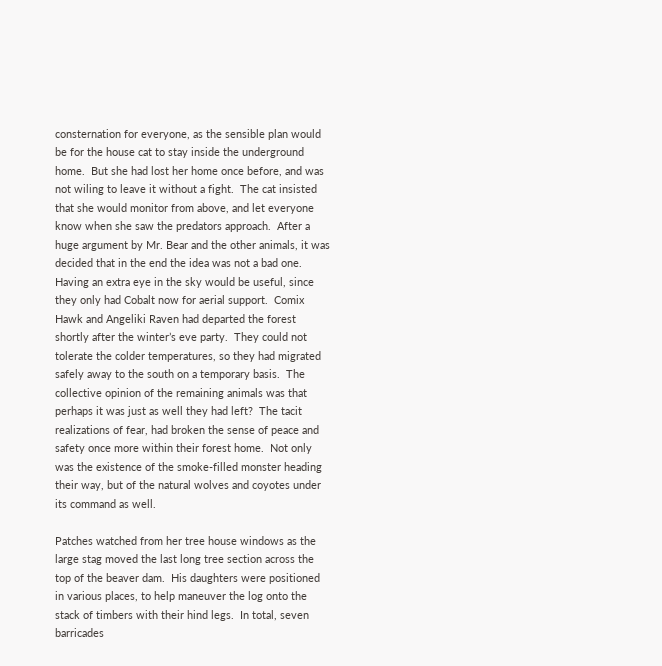consternation for everyone, as the sensible plan would be for the house cat to stay inside the underground home.  But she had lost her home once before, and was not wiling to leave it without a fight.  The cat insisted that she would monitor from above, and let everyone know when she saw the predators approach.  After a huge argument by Mr. Bear and the other animals, it was decided that in the end the idea was not a bad one.  Having an extra eye in the sky would be useful, since they only had Cobalt now for aerial support.  Comix Hawk and Angeliki Raven had departed the forest shortly after the winter’s eve party.  They could not tolerate the colder temperatures, so they had migrated safely away to the south on a temporary basis.  The collective opinion of the remaining animals was that perhaps it was just as well they had left?  The tacit realizations of fear, had broken the sense of peace and safety once more within their forest home.  Not only was the existence of the smoke-filled monster heading their way, but of the natural wolves and coyotes under its command as well.

Patches watched from her tree house windows as the large stag moved the last long tree section across the top of the beaver dam.  His daughters were positioned in various places, to help maneuver the log onto the stack of timbers with their hind legs.  In total, seven barricades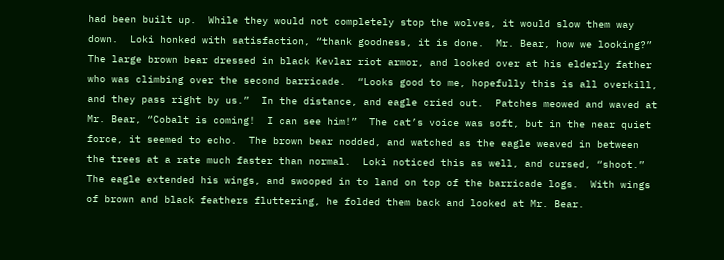had been built up.  While they would not completely stop the wolves, it would slow them way down.  Loki honked with satisfaction, “thank goodness, it is done.  Mr. Bear, how we looking?”  The large brown bear dressed in black Kevlar riot armor, and looked over at his elderly father who was climbing over the second barricade.  “Looks good to me, hopefully this is all overkill, and they pass right by us.”  In the distance, and eagle cried out.  Patches meowed and waved at Mr. Bear, “Cobalt is coming!  I can see him!”  The cat’s voice was soft, but in the near quiet force, it seemed to echo.  The brown bear nodded, and watched as the eagle weaved in between the trees at a rate much faster than normal.  Loki noticed this as well, and cursed, “shoot.”  The eagle extended his wings, and swooped in to land on top of the barricade logs.  With wings of brown and black feathers fluttering, he folded them back and looked at Mr. Bear.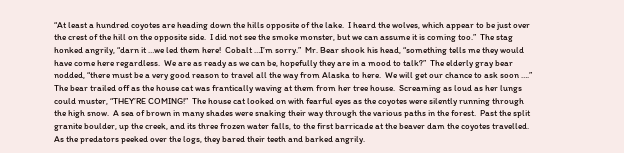“At least a hundred coyotes are heading down the hills opposite of the lake.  I heard the wolves, which appear to be just over the crest of the hill on the opposite side.  I did not see the smoke monster, but we can assume it is coming too.”  The stag honked angrily, “darn it …we led them here!  Cobalt …I’m sorry.”  Mr. Bear shook his head, “something tells me they would have come here regardless.  We are as ready as we can be, hopefully they are in a mood to talk?”  The elderly gray bear nodded, “there must be a very good reason to travel all the way from Alaska to here.  We will get our chance to ask soon ….” The bear trailed off as the house cat was frantically waving at them from her tree house.  Screaming as loud as her lungs could muster, “THEY’RE COMING!”  The house cat looked on with fearful eyes as the coyotes were silently running through the high snow.  A sea of brown in many shades were snaking their way through the various paths in the forest.  Past the split granite boulder, up the creek, and its three frozen water falls, to the first barricade at the beaver dam the coyotes travelled.  As the predators peeked over the logs, they bared their teeth and barked angrily.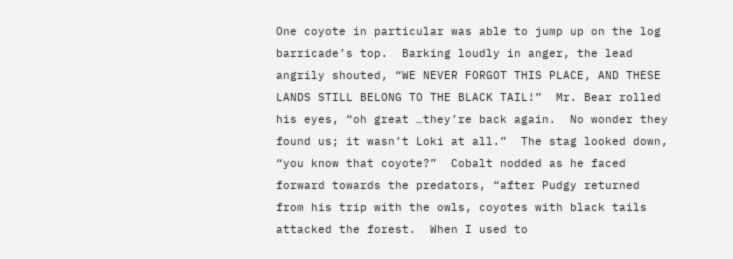One coyote in particular was able to jump up on the log barricade’s top.  Barking loudly in anger, the lead angrily shouted, “WE NEVER FORGOT THIS PLACE, AND THESE LANDS STILL BELONG TO THE BLACK TAIL!”  Mr. Bear rolled his eyes, “oh great …they’re back again.  No wonder they found us; it wasn’t Loki at all.”  The stag looked down, “you know that coyote?”  Cobalt nodded as he faced forward towards the predators, “after Pudgy returned from his trip with the owls, coyotes with black tails attacked the forest.  When I used to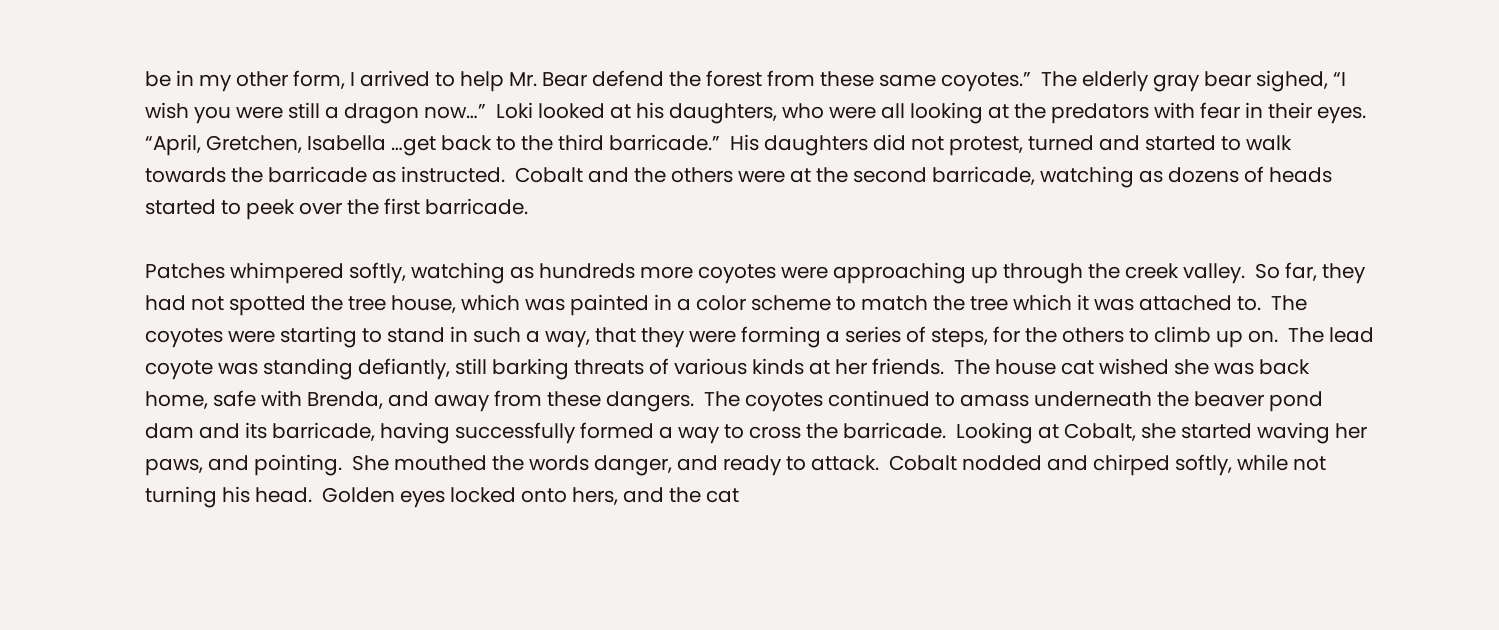be in my other form, I arrived to help Mr. Bear defend the forest from these same coyotes.”  The elderly gray bear sighed, “I wish you were still a dragon now…”  Loki looked at his daughters, who were all looking at the predators with fear in their eyes.  “April, Gretchen, Isabella …get back to the third barricade.”  His daughters did not protest, turned and started to walk towards the barricade as instructed.  Cobalt and the others were at the second barricade, watching as dozens of heads started to peek over the first barricade.

Patches whimpered softly, watching as hundreds more coyotes were approaching up through the creek valley.  So far, they had not spotted the tree house, which was painted in a color scheme to match the tree which it was attached to.  The coyotes were starting to stand in such a way, that they were forming a series of steps, for the others to climb up on.  The lead coyote was standing defiantly, still barking threats of various kinds at her friends.  The house cat wished she was back home, safe with Brenda, and away from these dangers.  The coyotes continued to amass underneath the beaver pond dam and its barricade, having successfully formed a way to cross the barricade.  Looking at Cobalt, she started waving her paws, and pointing.  She mouthed the words danger, and ready to attack.  Cobalt nodded and chirped softly, while not turning his head.  Golden eyes locked onto hers, and the cat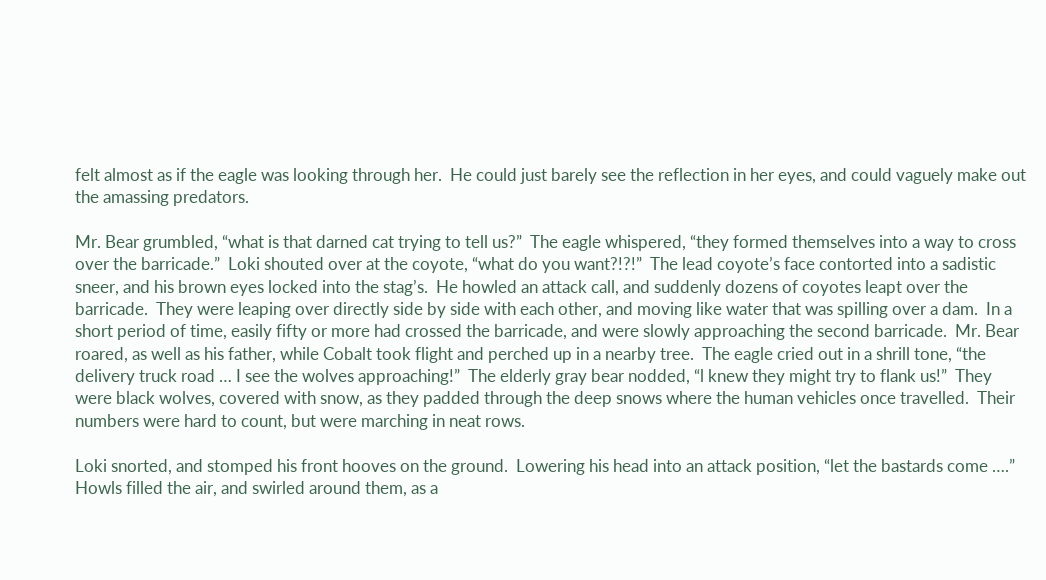felt almost as if the eagle was looking through her.  He could just barely see the reflection in her eyes, and could vaguely make out the amassing predators.

Mr. Bear grumbled, “what is that darned cat trying to tell us?”  The eagle whispered, “they formed themselves into a way to cross over the barricade.”  Loki shouted over at the coyote, “what do you want?!?!”  The lead coyote’s face contorted into a sadistic sneer, and his brown eyes locked into the stag’s.  He howled an attack call, and suddenly dozens of coyotes leapt over the barricade.  They were leaping over directly side by side with each other, and moving like water that was spilling over a dam.  In a short period of time, easily fifty or more had crossed the barricade, and were slowly approaching the second barricade.  Mr. Bear roared, as well as his father, while Cobalt took flight and perched up in a nearby tree.  The eagle cried out in a shrill tone, “the delivery truck road … I see the wolves approaching!”  The elderly gray bear nodded, “l knew they might try to flank us!”  They were black wolves, covered with snow, as they padded through the deep snows where the human vehicles once travelled.  Their numbers were hard to count, but were marching in neat rows.

Loki snorted, and stomped his front hooves on the ground.  Lowering his head into an attack position, “let the bastards come ….”  Howls filled the air, and swirled around them, as a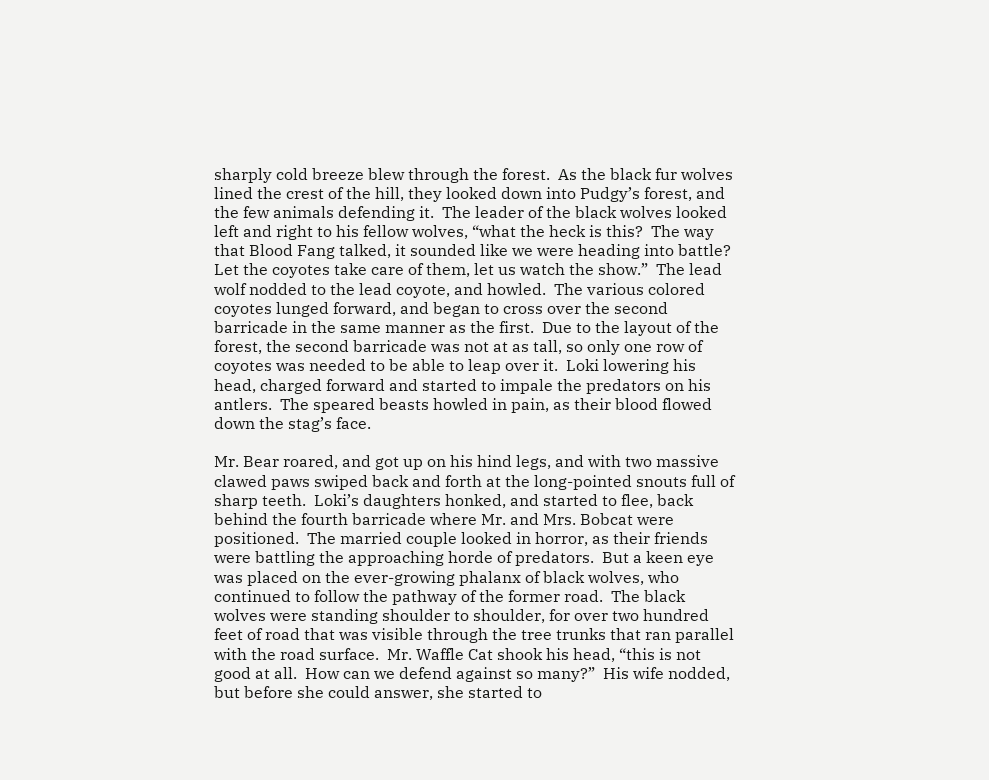sharply cold breeze blew through the forest.  As the black fur wolves lined the crest of the hill, they looked down into Pudgy’s forest, and the few animals defending it.  The leader of the black wolves looked left and right to his fellow wolves, “what the heck is this?  The way that Blood Fang talked, it sounded like we were heading into battle?  Let the coyotes take care of them, let us watch the show.”  The lead wolf nodded to the lead coyote, and howled.  The various colored coyotes lunged forward, and began to cross over the second barricade in the same manner as the first.  Due to the layout of the forest, the second barricade was not at as tall, so only one row of coyotes was needed to be able to leap over it.  Loki lowering his head, charged forward and started to impale the predators on his antlers.  The speared beasts howled in pain, as their blood flowed down the stag’s face.

Mr. Bear roared, and got up on his hind legs, and with two massive clawed paws swiped back and forth at the long-pointed snouts full of sharp teeth.  Loki’s daughters honked, and started to flee, back behind the fourth barricade where Mr. and Mrs. Bobcat were positioned.  The married couple looked in horror, as their friends were battling the approaching horde of predators.  But a keen eye was placed on the ever-growing phalanx of black wolves, who continued to follow the pathway of the former road.  The black wolves were standing shoulder to shoulder, for over two hundred feet of road that was visible through the tree trunks that ran parallel with the road surface.  Mr. Waffle Cat shook his head, “this is not good at all.  How can we defend against so many?”  His wife nodded, but before she could answer, she started to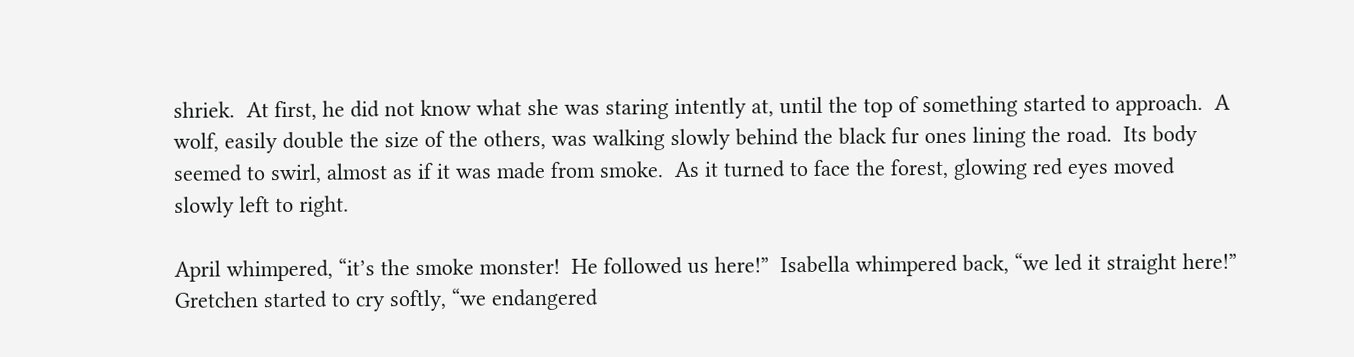shriek.  At first, he did not know what she was staring intently at, until the top of something started to approach.  A wolf, easily double the size of the others, was walking slowly behind the black fur ones lining the road.  Its body seemed to swirl, almost as if it was made from smoke.  As it turned to face the forest, glowing red eyes moved slowly left to right.

April whimpered, “it’s the smoke monster!  He followed us here!”  Isabella whimpered back, “we led it straight here!”  Gretchen started to cry softly, “we endangered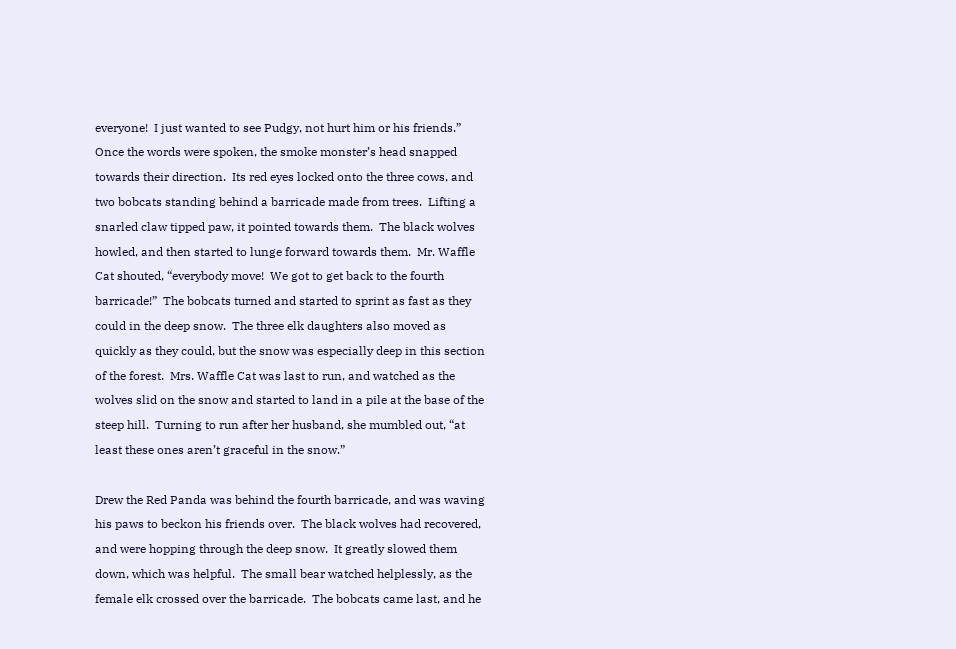everyone!  I just wanted to see Pudgy, not hurt him or his friends.”  Once the words were spoken, the smoke monster’s head snapped towards their direction.  Its red eyes locked onto the three cows, and two bobcats standing behind a barricade made from trees.  Lifting a snarled claw tipped paw, it pointed towards them.  The black wolves howled, and then started to lunge forward towards them.  Mr. Waffle Cat shouted, “everybody move!  We got to get back to the fourth barricade!”  The bobcats turned and started to sprint as fast as they could in the deep snow.  The three elk daughters also moved as quickly as they could, but the snow was especially deep in this section of the forest.  Mrs. Waffle Cat was last to run, and watched as the wolves slid on the snow and started to land in a pile at the base of the steep hill.  Turning to run after her husband, she mumbled out, “at least these ones aren’t graceful in the snow.”

Drew the Red Panda was behind the fourth barricade, and was waving his paws to beckon his friends over.  The black wolves had recovered, and were hopping through the deep snow.  It greatly slowed them down, which was helpful.  The small bear watched helplessly, as the female elk crossed over the barricade.  The bobcats came last, and he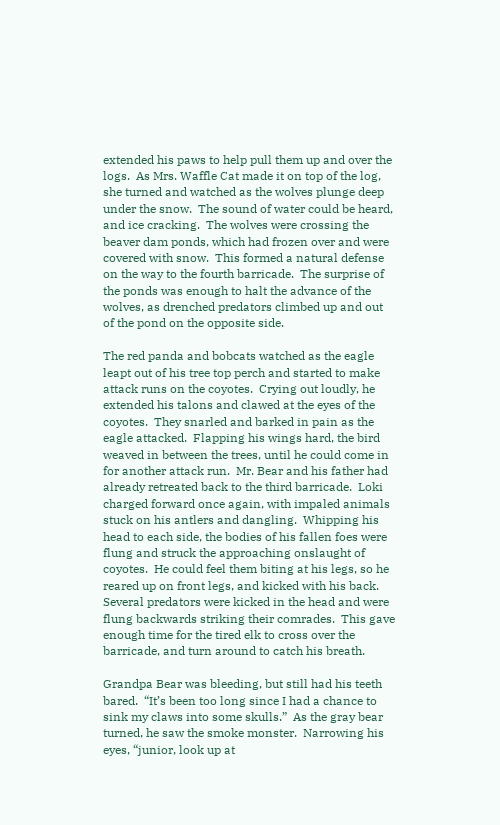extended his paws to help pull them up and over the logs.  As Mrs. Waffle Cat made it on top of the log, she turned and watched as the wolves plunge deep under the snow.  The sound of water could be heard, and ice cracking.  The wolves were crossing the beaver dam ponds, which had frozen over and were covered with snow.  This formed a natural defense on the way to the fourth barricade.  The surprise of the ponds was enough to halt the advance of the wolves, as drenched predators climbed up and out of the pond on the opposite side.

The red panda and bobcats watched as the eagle leapt out of his tree top perch and started to make attack runs on the coyotes.  Crying out loudly, he extended his talons and clawed at the eyes of the coyotes.  They snarled and barked in pain as the eagle attacked.  Flapping his wings hard, the bird weaved in between the trees, until he could come in for another attack run.  Mr. Bear and his father had already retreated back to the third barricade.  Loki charged forward once again, with impaled animals stuck on his antlers and dangling.  Whipping his head to each side, the bodies of his fallen foes were flung and struck the approaching onslaught of coyotes.  He could feel them biting at his legs, so he reared up on front legs, and kicked with his back.  Several predators were kicked in the head and were flung backwards striking their comrades.  This gave enough time for the tired elk to cross over the barricade, and turn around to catch his breath.

Grandpa Bear was bleeding, but still had his teeth bared.  “It’s been too long since I had a chance to sink my claws into some skulls.”  As the gray bear turned, he saw the smoke monster.  Narrowing his eyes, “junior, look up at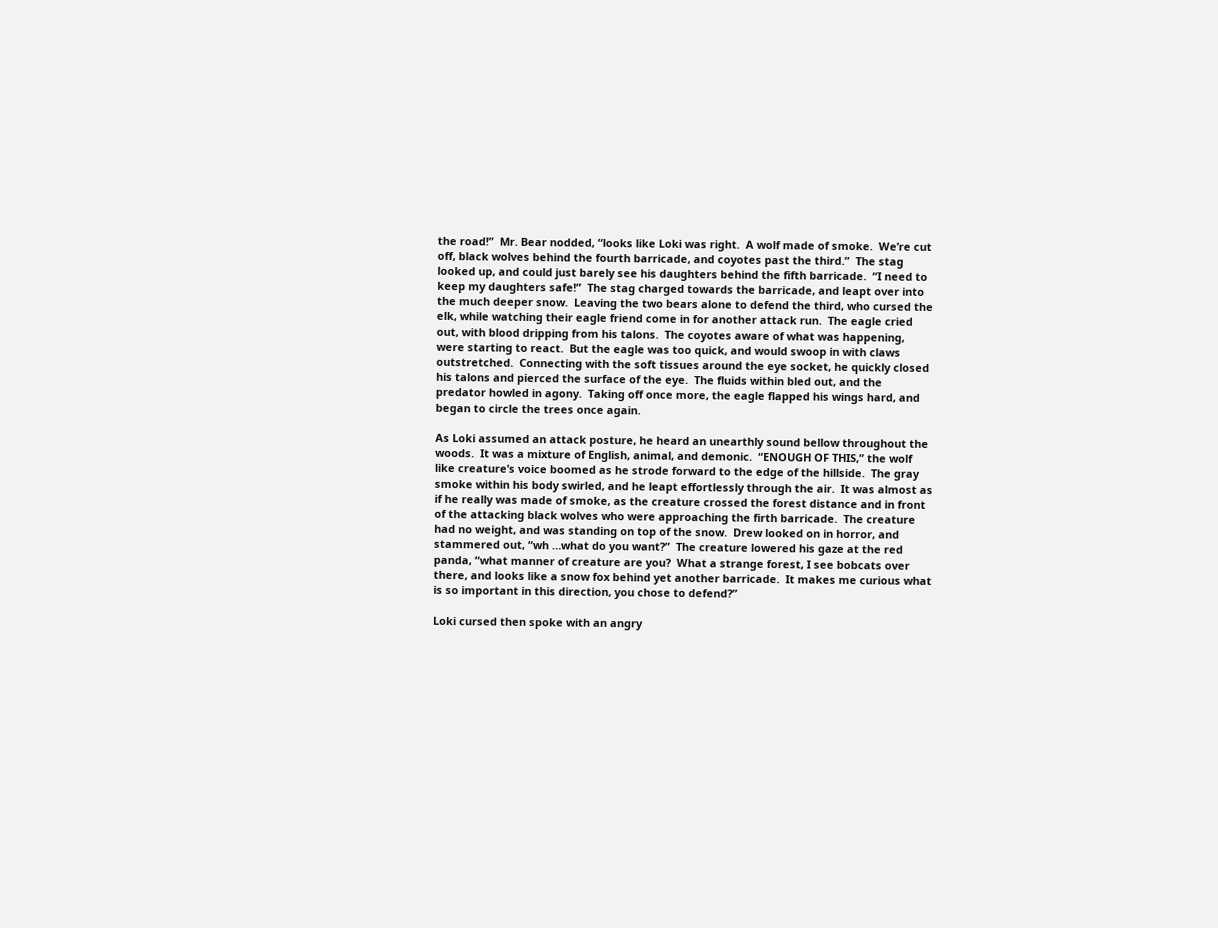the road!”  Mr. Bear nodded, “looks like Loki was right.  A wolf made of smoke.  We’re cut off, black wolves behind the fourth barricade, and coyotes past the third.”  The stag looked up, and could just barely see his daughters behind the fifth barricade.  “I need to keep my daughters safe!”  The stag charged towards the barricade, and leapt over into the much deeper snow.  Leaving the two bears alone to defend the third, who cursed the elk, while watching their eagle friend come in for another attack run.  The eagle cried out, with blood dripping from his talons.  The coyotes aware of what was happening, were starting to react.  But the eagle was too quick, and would swoop in with claws outstretched.  Connecting with the soft tissues around the eye socket, he quickly closed his talons and pierced the surface of the eye.  The fluids within bled out, and the predator howled in agony.  Taking off once more, the eagle flapped his wings hard, and began to circle the trees once again.

As Loki assumed an attack posture, he heard an unearthly sound bellow throughout the woods.  It was a mixture of English, animal, and demonic.  “ENOUGH OF THIS,” the wolf like creature’s voice boomed as he strode forward to the edge of the hillside.  The gray smoke within his body swirled, and he leapt effortlessly through the air.  It was almost as if he really was made of smoke, as the creature crossed the forest distance and in front of the attacking black wolves who were approaching the firth barricade.  The creature had no weight, and was standing on top of the snow.  Drew looked on in horror, and stammered out, “wh …what do you want?”  The creature lowered his gaze at the red panda, “what manner of creature are you?  What a strange forest, I see bobcats over there, and looks like a snow fox behind yet another barricade.  It makes me curious what is so important in this direction, you chose to defend?”

Loki cursed then spoke with an angry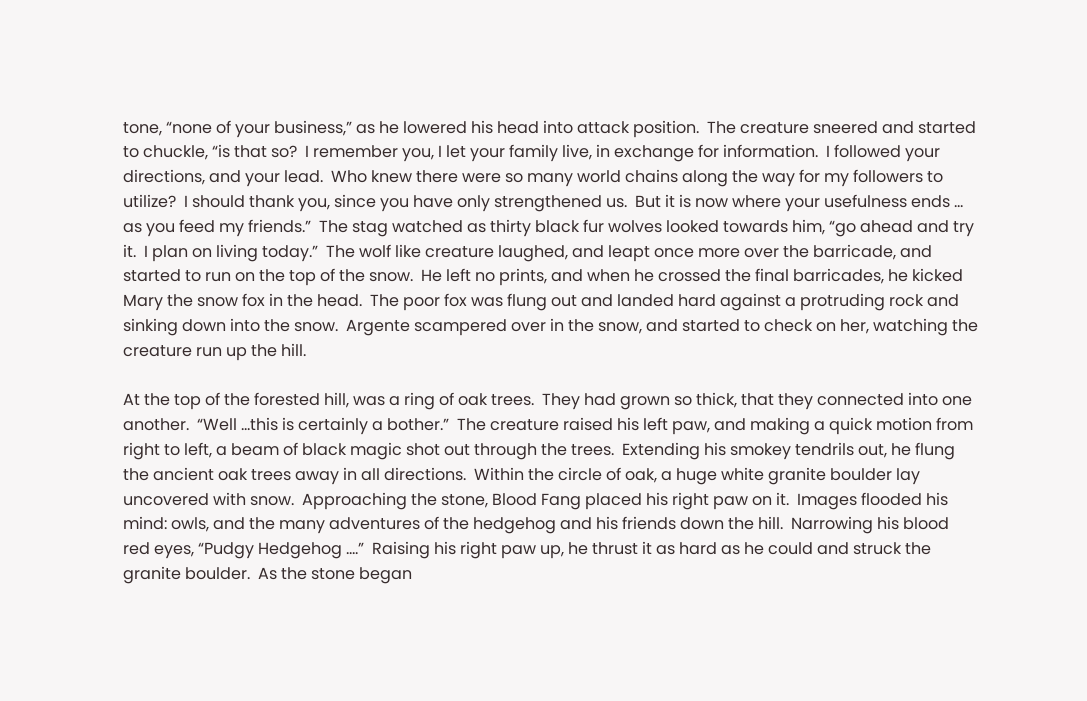tone, “none of your business,” as he lowered his head into attack position.  The creature sneered and started to chuckle, “is that so?  I remember you, I let your family live, in exchange for information.  I followed your directions, and your lead.  Who knew there were so many world chains along the way for my followers to utilize?  I should thank you, since you have only strengthened us.  But it is now where your usefulness ends … as you feed my friends.”  The stag watched as thirty black fur wolves looked towards him, “go ahead and try it.  I plan on living today.”  The wolf like creature laughed, and leapt once more over the barricade, and started to run on the top of the snow.  He left no prints, and when he crossed the final barricades, he kicked Mary the snow fox in the head.  The poor fox was flung out and landed hard against a protruding rock and sinking down into the snow.  Argente scampered over in the snow, and started to check on her, watching the creature run up the hill.

At the top of the forested hill, was a ring of oak trees.  They had grown so thick, that they connected into one another.  “Well …this is certainly a bother.”  The creature raised his left paw, and making a quick motion from right to left, a beam of black magic shot out through the trees.  Extending his smokey tendrils out, he flung the ancient oak trees away in all directions.  Within the circle of oak, a huge white granite boulder lay uncovered with snow.  Approaching the stone, Blood Fang placed his right paw on it.  Images flooded his mind: owls, and the many adventures of the hedgehog and his friends down the hill.  Narrowing his blood red eyes, “Pudgy Hedgehog ….”  Raising his right paw up, he thrust it as hard as he could and struck the granite boulder.  As the stone began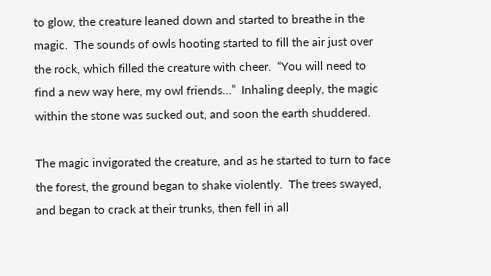to glow, the creature leaned down and started to breathe in the magic.  The sounds of owls hooting started to fill the air just over the rock, which filled the creature with cheer.  “You will need to find a new way here, my owl friends…”  Inhaling deeply, the magic within the stone was sucked out, and soon the earth shuddered.

The magic invigorated the creature, and as he started to turn to face the forest, the ground began to shake violently.  The trees swayed, and began to crack at their trunks, then fell in all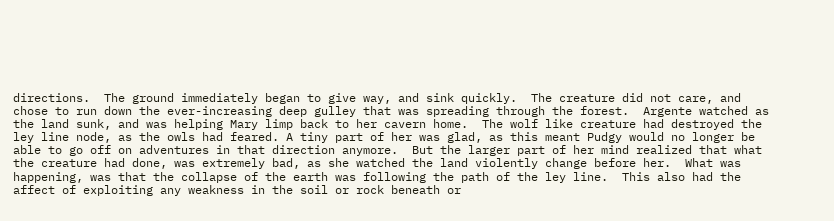directions.  The ground immediately began to give way, and sink quickly.  The creature did not care, and chose to run down the ever-increasing deep gulley that was spreading through the forest.  Argente watched as the land sunk, and was helping Mary limp back to her cavern home.  The wolf like creature had destroyed the ley line node, as the owls had feared. A tiny part of her was glad, as this meant Pudgy would no longer be able to go off on adventures in that direction anymore.  But the larger part of her mind realized that what the creature had done, was extremely bad, as she watched the land violently change before her.  What was happening, was that the collapse of the earth was following the path of the ley line.  This also had the affect of exploiting any weakness in the soil or rock beneath or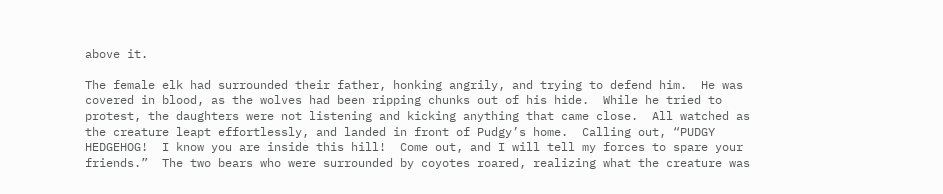above it.

The female elk had surrounded their father, honking angrily, and trying to defend him.  He was covered in blood, as the wolves had been ripping chunks out of his hide.  While he tried to protest, the daughters were not listening and kicking anything that came close.  All watched as the creature leapt effortlessly, and landed in front of Pudgy’s home.  Calling out, “PUDGY HEDGEHOG!  I know you are inside this hill!  Come out, and I will tell my forces to spare your friends.”  The two bears who were surrounded by coyotes roared, realizing what the creature was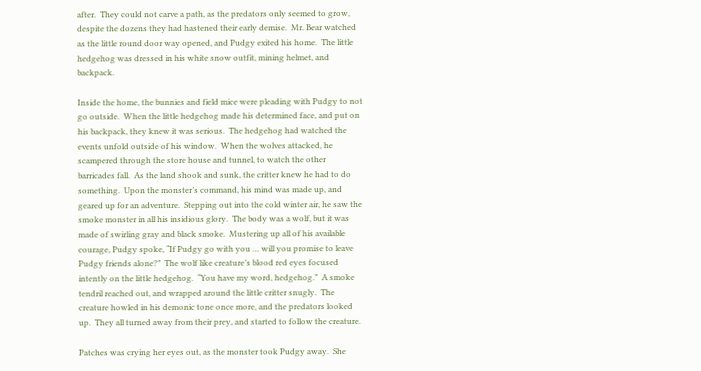after.  They could not carve a path, as the predators only seemed to grow, despite the dozens they had hastened their early demise.  Mr. Bear watched as the little round door way opened, and Pudgy exited his home.  The little hedgehog was dressed in his white snow outfit, mining helmet, and backpack.

Inside the home, the bunnies and field mice were pleading with Pudgy to not go outside.  When the little hedgehog made his determined face, and put on his backpack, they knew it was serious.  The hedgehog had watched the events unfold outside of his window.  When the wolves attacked, he scampered through the store house and tunnel, to watch the other barricades fall.  As the land shook and sunk, the critter knew he had to do something.  Upon the monster’s command, his mind was made up, and geared up for an adventure.  Stepping out into the cold winter air, he saw the smoke monster in all his insidious glory.  The body was a wolf, but it was made of swirling gray and black smoke.  Mustering up all of his available courage, Pudgy spoke, “If Pudgy go with you … will you promise to leave Pudgy friends alone?”  The wolf like creature’s blood red eyes focused intently on the little hedgehog.  “You have my word, hedgehog.”  A smoke tendril reached out, and wrapped around the little critter snugly.  The creature howled in his demonic tone once more, and the predators looked up.  They all turned away from their prey, and started to follow the creature.

Patches was crying her eyes out, as the monster took Pudgy away.  She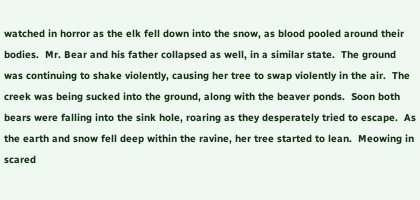watched in horror as the elk fell down into the snow, as blood pooled around their bodies.  Mr. Bear and his father collapsed as well, in a similar state.  The ground was continuing to shake violently, causing her tree to swap violently in the air.  The creek was being sucked into the ground, along with the beaver ponds.  Soon both bears were falling into the sink hole, roaring as they desperately tried to escape.  As the earth and snow fell deep within the ravine, her tree started to lean.  Meowing in scared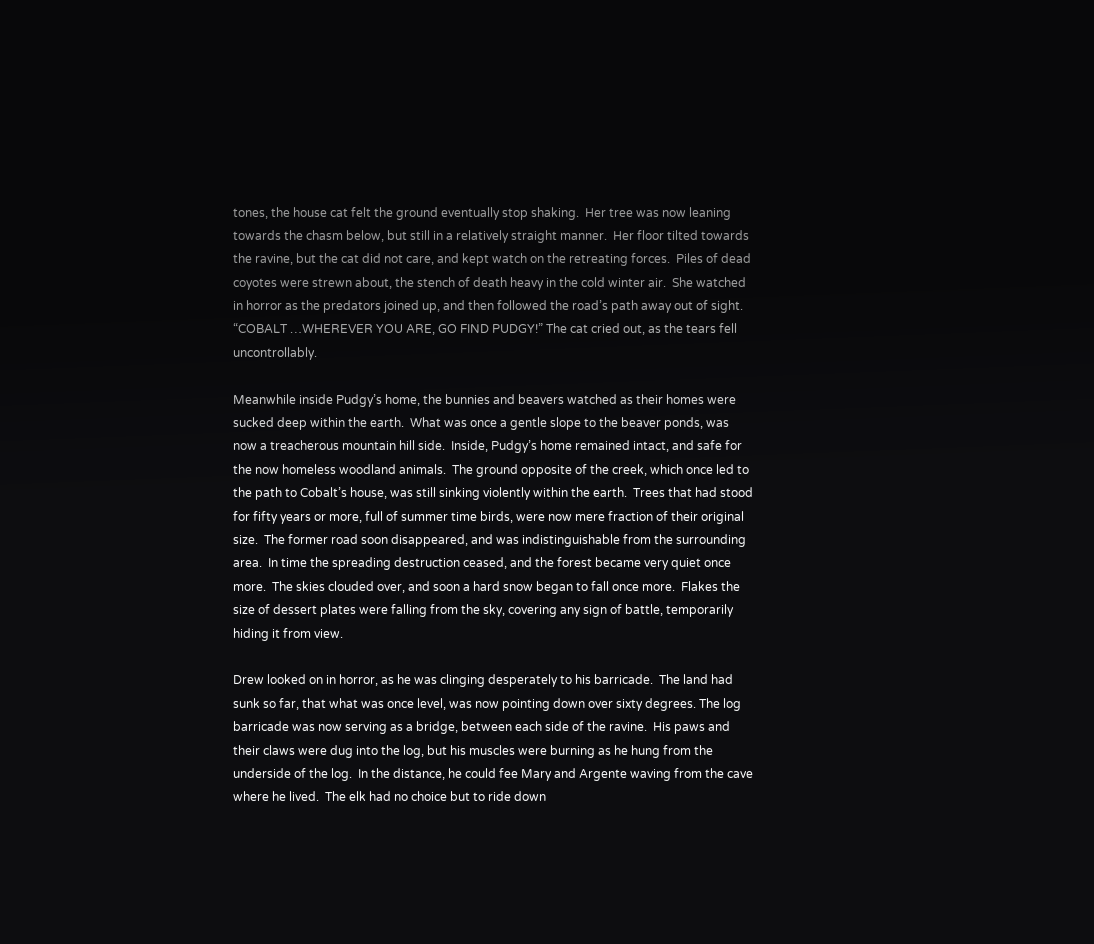tones, the house cat felt the ground eventually stop shaking.  Her tree was now leaning towards the chasm below, but still in a relatively straight manner.  Her floor tilted towards the ravine, but the cat did not care, and kept watch on the retreating forces.  Piles of dead coyotes were strewn about, the stench of death heavy in the cold winter air.  She watched in horror as the predators joined up, and then followed the road’s path away out of sight.  “COBALT …WHEREVER YOU ARE, GO FIND PUDGY!” The cat cried out, as the tears fell uncontrollably.

Meanwhile inside Pudgy’s home, the bunnies and beavers watched as their homes were sucked deep within the earth.  What was once a gentle slope to the beaver ponds, was now a treacherous mountain hill side.  Inside, Pudgy’s home remained intact, and safe for the now homeless woodland animals.  The ground opposite of the creek, which once led to the path to Cobalt’s house, was still sinking violently within the earth.  Trees that had stood for fifty years or more, full of summer time birds, were now mere fraction of their original size.  The former road soon disappeared, and was indistinguishable from the surrounding area.  In time the spreading destruction ceased, and the forest became very quiet once more.  The skies clouded over, and soon a hard snow began to fall once more.  Flakes the size of dessert plates were falling from the sky, covering any sign of battle, temporarily hiding it from view.

Drew looked on in horror, as he was clinging desperately to his barricade.  The land had sunk so far, that what was once level, was now pointing down over sixty degrees. The log barricade was now serving as a bridge, between each side of the ravine.  His paws and their claws were dug into the log, but his muscles were burning as he hung from the underside of the log.  In the distance, he could fee Mary and Argente waving from the cave where he lived.  The elk had no choice but to ride down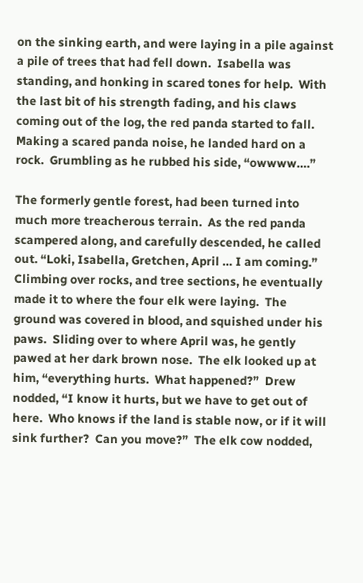on the sinking earth, and were laying in a pile against a pile of trees that had fell down.  Isabella was standing, and honking in scared tones for help.  With the last bit of his strength fading, and his claws coming out of the log, the red panda started to fall.  Making a scared panda noise, he landed hard on a rock.  Grumbling as he rubbed his side, “owwww….”

The formerly gentle forest, had been turned into much more treacherous terrain.  As the red panda scampered along, and carefully descended, he called out. “Loki, Isabella, Gretchen, April … I am coming.”  Climbing over rocks, and tree sections, he eventually made it to where the four elk were laying.  The ground was covered in blood, and squished under his paws.  Sliding over to where April was, he gently pawed at her dark brown nose.  The elk looked up at him, “everything hurts.  What happened?”  Drew nodded, “I know it hurts, but we have to get out of here.  Who knows if the land is stable now, or if it will sink further?  Can you move?”  The elk cow nodded,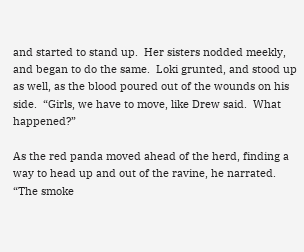and started to stand up.  Her sisters nodded meekly, and began to do the same.  Loki grunted, and stood up as well, as the blood poured out of the wounds on his side.  “Girls, we have to move, like Drew said.  What happened?”

As the red panda moved ahead of the herd, finding a way to head up and out of the ravine, he narrated.  “The smoke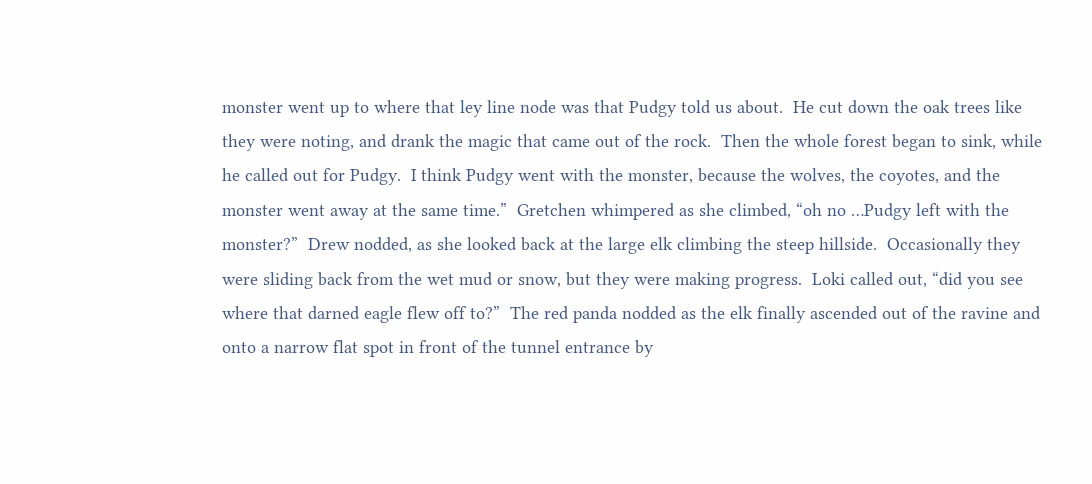monster went up to where that ley line node was that Pudgy told us about.  He cut down the oak trees like they were noting, and drank the magic that came out of the rock.  Then the whole forest began to sink, while he called out for Pudgy.  I think Pudgy went with the monster, because the wolves, the coyotes, and the monster went away at the same time.”  Gretchen whimpered as she climbed, “oh no …Pudgy left with the monster?”  Drew nodded, as she looked back at the large elk climbing the steep hillside.  Occasionally they were sliding back from the wet mud or snow, but they were making progress.  Loki called out, “did you see where that darned eagle flew off to?”  The red panda nodded as the elk finally ascended out of the ravine and onto a narrow flat spot in front of the tunnel entrance by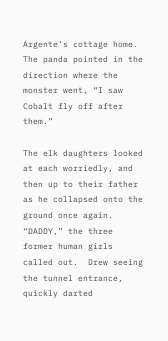Argente’s cottage home.  The panda pointed in the direction where the monster went, “I saw Cobalt fly off after them.”

The elk daughters looked at each worriedly, and then up to their father as he collapsed onto the ground once again.  “DADDY,” the three former human girls called out.  Drew seeing the tunnel entrance, quickly darted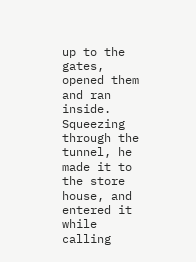up to the gates, opened them and ran inside.  Squeezing through the tunnel, he made it to the store house, and entered it while calling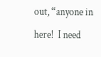out, “anyone in here!  I need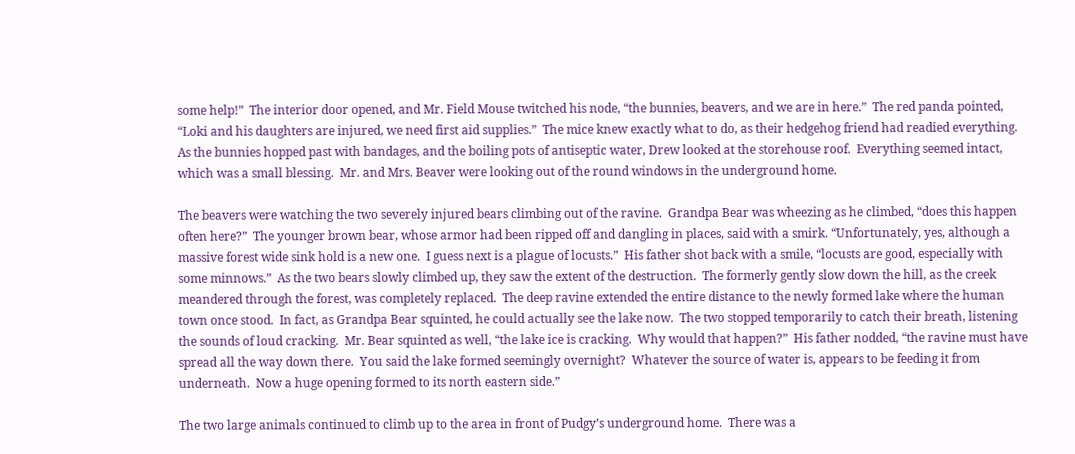some help!”  The interior door opened, and Mr. Field Mouse twitched his node, “the bunnies, beavers, and we are in here.”  The red panda pointed, “Loki and his daughters are injured, we need first aid supplies.”  The mice knew exactly what to do, as their hedgehog friend had readied everything.  As the bunnies hopped past with bandages, and the boiling pots of antiseptic water, Drew looked at the storehouse roof.  Everything seemed intact, which was a small blessing.  Mr. and Mrs. Beaver were looking out of the round windows in the underground home.

The beavers were watching the two severely injured bears climbing out of the ravine.  Grandpa Bear was wheezing as he climbed, “does this happen often here?”  The younger brown bear, whose armor had been ripped off and dangling in places, said with a smirk. “Unfortunately, yes, although a massive forest wide sink hold is a new one.  I guess next is a plague of locusts.”  His father shot back with a smile, “locusts are good, especially with some minnows.”  As the two bears slowly climbed up, they saw the extent of the destruction.  The formerly gently slow down the hill, as the creek meandered through the forest, was completely replaced.  The deep ravine extended the entire distance to the newly formed lake where the human town once stood.  In fact, as Grandpa Bear squinted, he could actually see the lake now.  The two stopped temporarily to catch their breath, listening the sounds of loud cracking.  Mr. Bear squinted as well, “the lake ice is cracking.  Why would that happen?”  His father nodded, “the ravine must have spread all the way down there.  You said the lake formed seemingly overnight?  Whatever the source of water is, appears to be feeding it from underneath.  Now a huge opening formed to its north eastern side.”

The two large animals continued to climb up to the area in front of Pudgy’s underground home.  There was a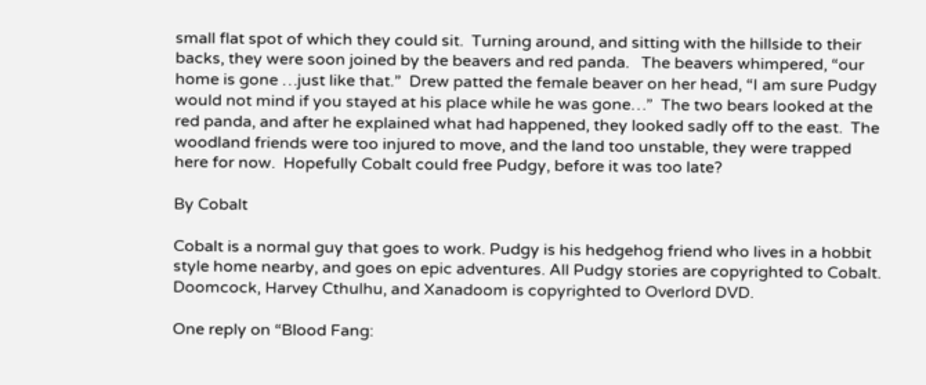small flat spot of which they could sit.  Turning around, and sitting with the hillside to their backs, they were soon joined by the beavers and red panda.   The beavers whimpered, “our home is gone …just like that.”  Drew patted the female beaver on her head, “I am sure Pudgy would not mind if you stayed at his place while he was gone…”  The two bears looked at the red panda, and after he explained what had happened, they looked sadly off to the east.  The woodland friends were too injured to move, and the land too unstable, they were trapped here for now.  Hopefully Cobalt could free Pudgy, before it was too late?

By Cobalt

Cobalt is a normal guy that goes to work. Pudgy is his hedgehog friend who lives in a hobbit style home nearby, and goes on epic adventures. All Pudgy stories are copyrighted to Cobalt. Doomcock, Harvey Cthulhu, and Xanadoom is copyrighted to Overlord DVD.

One reply on “Blood Fang: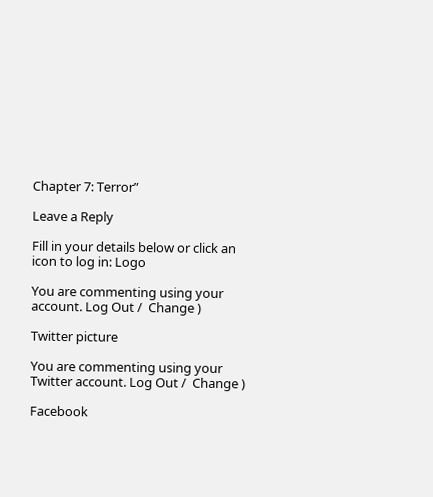Chapter 7: Terror”

Leave a Reply

Fill in your details below or click an icon to log in: Logo

You are commenting using your account. Log Out /  Change )

Twitter picture

You are commenting using your Twitter account. Log Out /  Change )

Facebook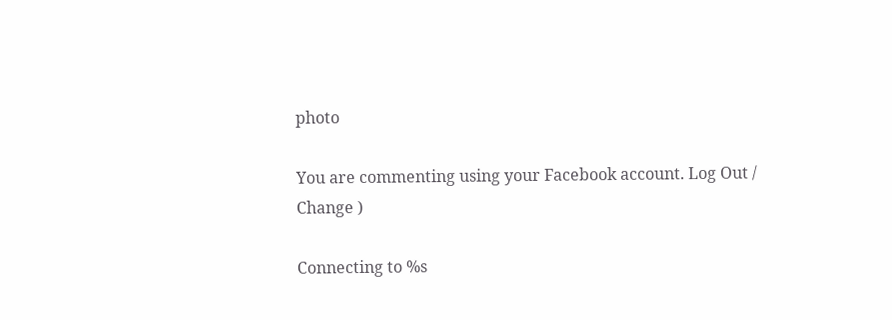photo

You are commenting using your Facebook account. Log Out /  Change )

Connecting to %s